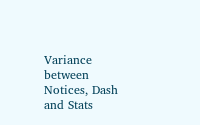Variance between Notices, Dash and Stats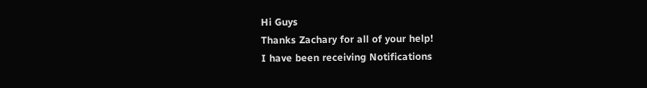Hi Guys
Thanks Zachary for all of your help!
I have been receiving Notifications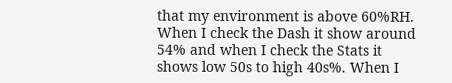that my environment is above 60%RH. When I check the Dash it show around 54% and when I check the Stats it shows low 50s to high 40s%. When I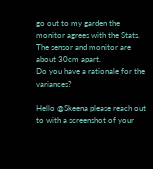go out to my garden the monitor agrees with the Stats. The sensor and monitor are about 30cm apart.
Do you have a rationale for the variances?

Hello @Skeena please reach out to with a screenshot of your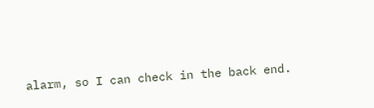alarm, so I can check in the back end.